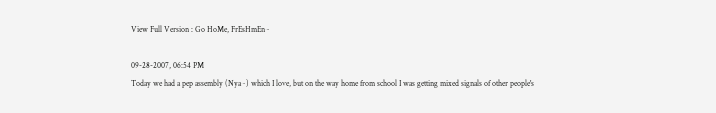View Full Version : Go HoMe, FrEsHmEn~

09-28-2007, 06:54 PM
Today we had a pep assembly (Nya~) which I love, but on the way home from school I was getting mixed signals of other people's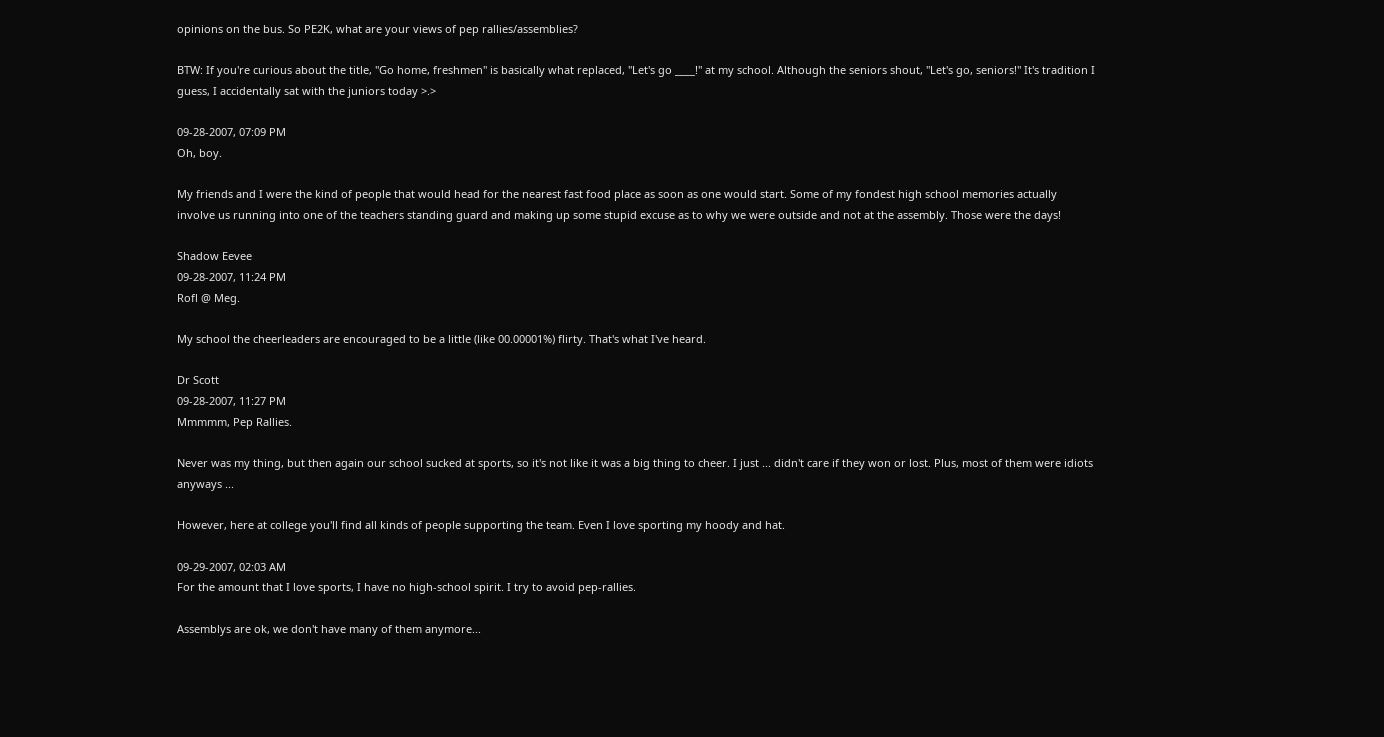opinions on the bus. So PE2K, what are your views of pep rallies/assemblies?

BTW: If you're curious about the title, "Go home, freshmen" is basically what replaced, "Let's go ____!" at my school. Although the seniors shout, "Let's go, seniors!" It's tradition I guess, I accidentally sat with the juniors today >.>

09-28-2007, 07:09 PM
Oh, boy.

My friends and I were the kind of people that would head for the nearest fast food place as soon as one would start. Some of my fondest high school memories actually involve us running into one of the teachers standing guard and making up some stupid excuse as to why we were outside and not at the assembly. Those were the days!

Shadow Eevee
09-28-2007, 11:24 PM
Rofl @ Meg.

My school the cheerleaders are encouraged to be a little (like 00.00001%) flirty. That's what I've heard.

Dr Scott
09-28-2007, 11:27 PM
Mmmmm, Pep Rallies.

Never was my thing, but then again our school sucked at sports, so it's not like it was a big thing to cheer. I just ... didn't care if they won or lost. Plus, most of them were idiots anyways ...

However, here at college you'll find all kinds of people supporting the team. Even I love sporting my hoody and hat.

09-29-2007, 02:03 AM
For the amount that I love sports, I have no high-school spirit. I try to avoid pep-rallies.

Assemblys are ok, we don't have many of them anymore...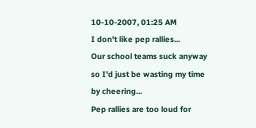10-10-2007, 01:25 AM
I don't like pep rallies...
Our school teams suck anyway so I'd just be wasting my time by cheering...
Pep rallies are too loud for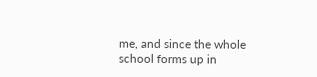me, and since the whole school forms up in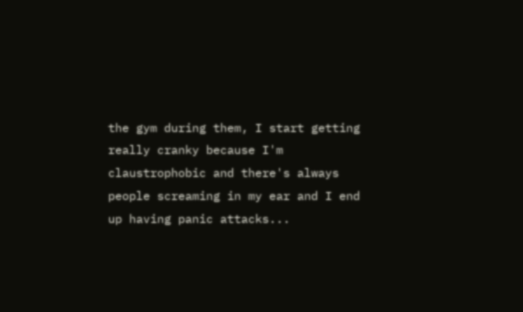the gym during them, I start getting really cranky because I'm claustrophobic and there's always people screaming in my ear and I end up having panic attacks...